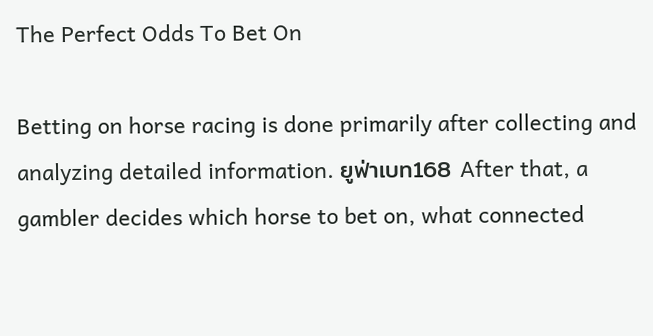The Perfect Odds To Bet On

Betting on horse racing is done primarily after collecting and analyzing detailed information. ยูฟ่าเบท168 After that, a gambler decides which horse to bet on, what connected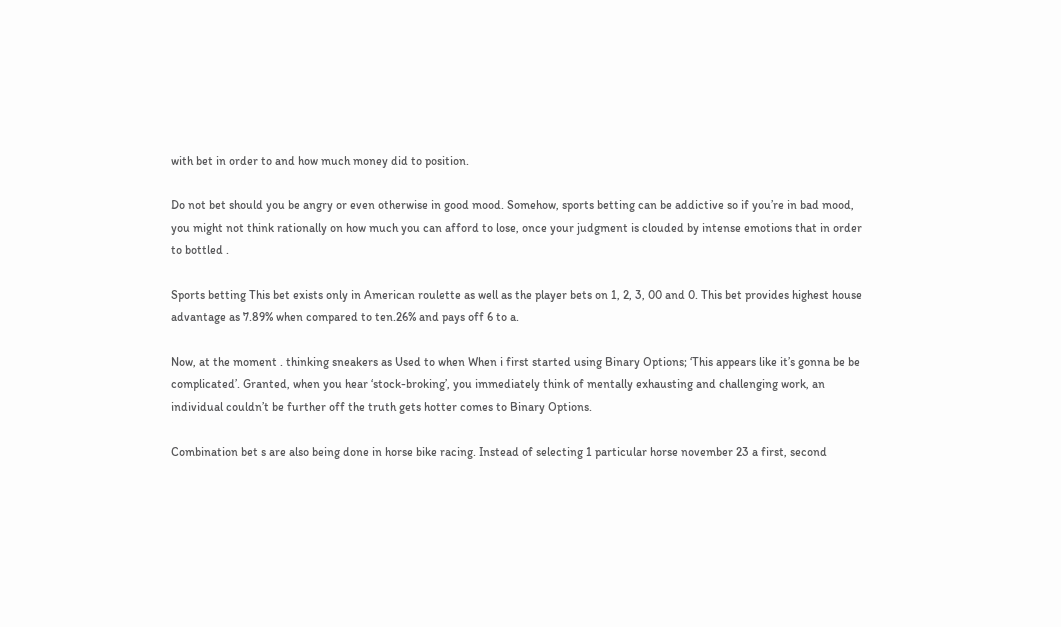with bet in order to and how much money did to position.

Do not bet should you be angry or even otherwise in good mood. Somehow, sports betting can be addictive so if you’re in bad mood, you might not think rationally on how much you can afford to lose, once your judgment is clouded by intense emotions that in order to bottled .

Sports betting This bet exists only in American roulette as well as the player bets on 1, 2, 3, 00 and 0. This bet provides highest house advantage as 7.89% when compared to ten.26% and pays off 6 to a.

Now, at the moment . thinking sneakers as Used to when When i first started using Binary Options; ‘This appears like it’s gonna be be complicated’. Granted, when you hear ‘stock-broking’, you immediately think of mentally exhausting and challenging work, an individual couldn’t be further off the truth gets hotter comes to Binary Options.

Combination bet s are also being done in horse bike racing. Instead of selecting 1 particular horse november 23 a first, second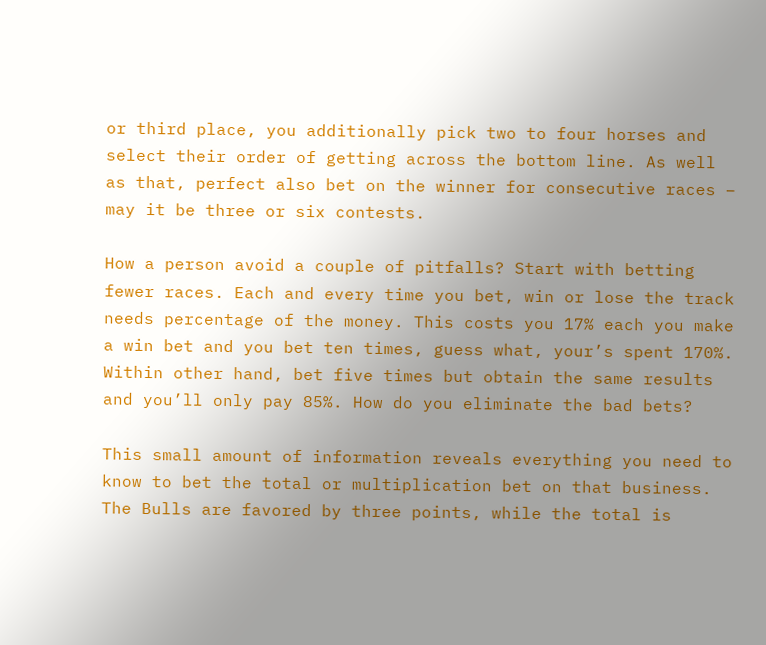or third place, you additionally pick two to four horses and select their order of getting across the bottom line. As well as that, perfect also bet on the winner for consecutive races – may it be three or six contests.

How a person avoid a couple of pitfalls? Start with betting fewer races. Each and every time you bet, win or lose the track needs percentage of the money. This costs you 17% each you make a win bet and you bet ten times, guess what, your’s spent 170%. Within other hand, bet five times but obtain the same results and you’ll only pay 85%. How do you eliminate the bad bets?

This small amount of information reveals everything you need to know to bet the total or multiplication bet on that business. The Bulls are favored by three points, while the total is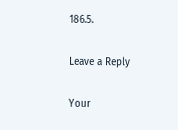186.5.

Leave a Reply

Your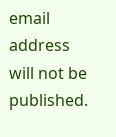email address will not be published.